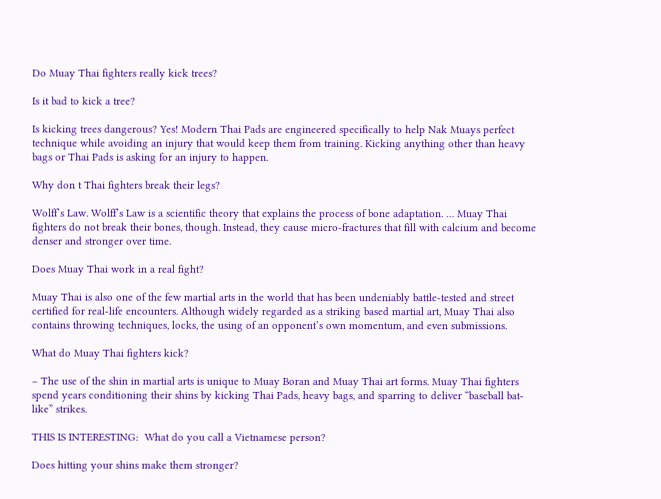Do Muay Thai fighters really kick trees?

Is it bad to kick a tree?

Is kicking trees dangerous? Yes! Modern Thai Pads are engineered specifically to help Nak Muays perfect technique while avoiding an injury that would keep them from training. Kicking anything other than heavy bags or Thai Pads is asking for an injury to happen.

Why don t Thai fighters break their legs?

Wolff’s Law. Wolff’s Law is a scientific theory that explains the process of bone adaptation. … Muay Thai fighters do not break their bones, though. Instead, they cause micro-fractures that fill with calcium and become denser and stronger over time.

Does Muay Thai work in a real fight?

Muay Thai is also one of the few martial arts in the world that has been undeniably battle-tested and street certified for real-life encounters. Although widely regarded as a striking based martial art, Muay Thai also contains throwing techniques, locks, the using of an opponent’s own momentum, and even submissions.

What do Muay Thai fighters kick?

– The use of the shin in martial arts is unique to Muay Boran and Muay Thai art forms. Muay Thai fighters spend years conditioning their shins by kicking Thai Pads, heavy bags, and sparring to deliver “baseball bat-like” strikes.

THIS IS INTERESTING:  What do you call a Vietnamese person?

Does hitting your shins make them stronger?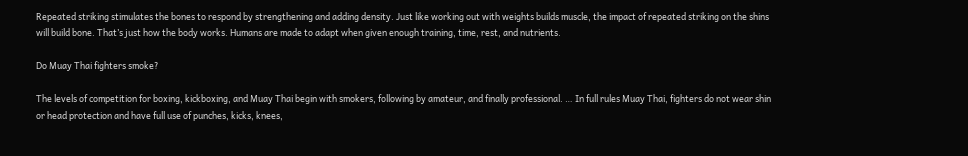Repeated striking stimulates the bones to respond by strengthening and adding density. Just like working out with weights builds muscle, the impact of repeated striking on the shins will build bone. That’s just how the body works. Humans are made to adapt when given enough training, time, rest, and nutrients.

Do Muay Thai fighters smoke?

The levels of competition for boxing, kickboxing, and Muay Thai begin with smokers, following by amateur, and finally professional. … In full rules Muay Thai, fighters do not wear shin or head protection and have full use of punches, kicks, knees,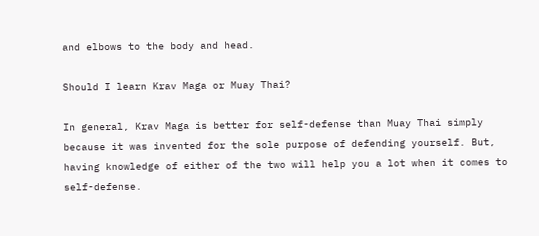and elbows to the body and head.

Should I learn Krav Maga or Muay Thai?

In general, Krav Maga is better for self-defense than Muay Thai simply because it was invented for the sole purpose of defending yourself. But, having knowledge of either of the two will help you a lot when it comes to self-defense.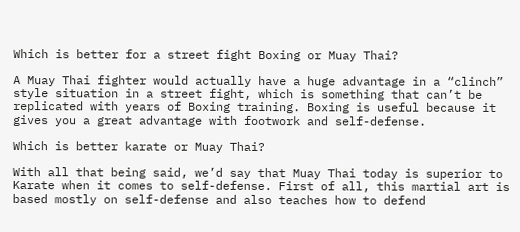Which is better for a street fight Boxing or Muay Thai?

A Muay Thai fighter would actually have a huge advantage in a “clinch” style situation in a street fight, which is something that can’t be replicated with years of Boxing training. Boxing is useful because it gives you a great advantage with footwork and self-defense.

Which is better karate or Muay Thai?

With all that being said, we’d say that Muay Thai today is superior to Karate when it comes to self-defense. First of all, this martial art is based mostly on self-defense and also teaches how to defend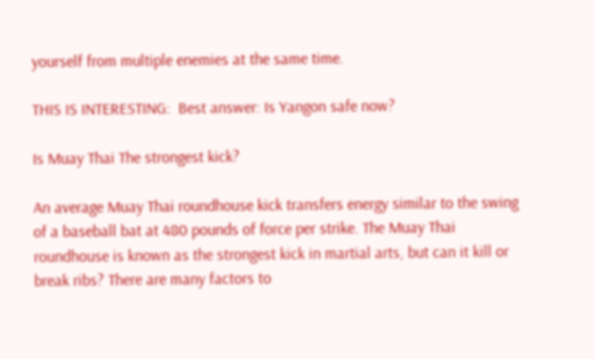yourself from multiple enemies at the same time.

THIS IS INTERESTING:  Best answer: Is Yangon safe now?

Is Muay Thai The strongest kick?

An average Muay Thai roundhouse kick transfers energy similar to the swing of a baseball bat at 480 pounds of force per strike. The Muay Thai roundhouse is known as the strongest kick in martial arts, but can it kill or break ribs? There are many factors to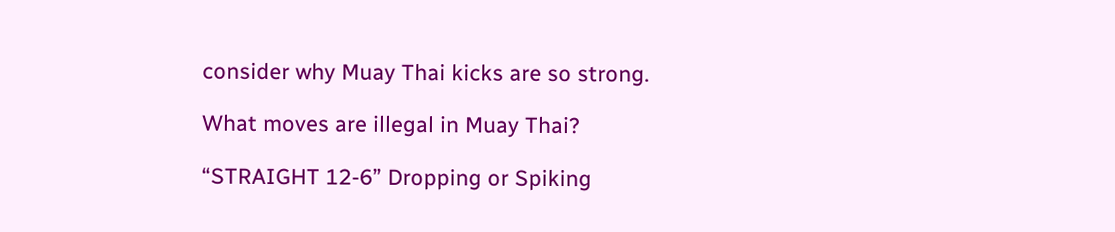consider why Muay Thai kicks are so strong.

What moves are illegal in Muay Thai?

“STRAIGHT 12-6” Dropping or Spiking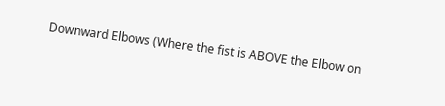Downward Elbows (Where the fist is ABOVE the Elbow on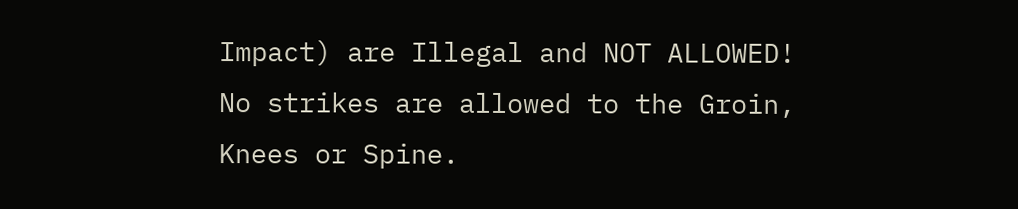Impact) are Illegal and NOT ALLOWED! No strikes are allowed to the Groin, Knees or Spine.